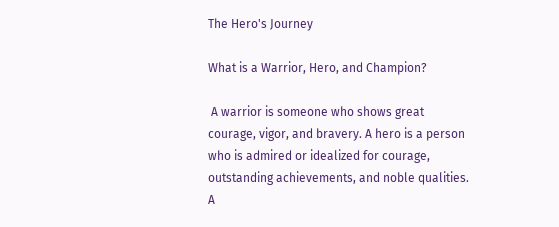The Hero's Journey

What is a Warrior, Hero, and Champion?

 A warrior is someone who shows great courage, vigor, and bravery. A hero is a person who is admired or idealized for courage, outstanding achievements, and noble qualities. A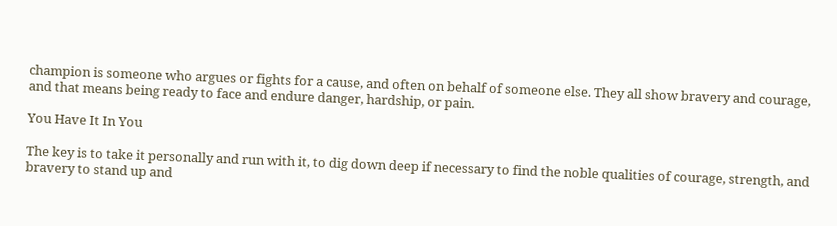champion is someone who argues or fights for a cause, and often on behalf of someone else. They all show bravery and courage, and that means being ready to face and endure danger, hardship, or pain.

You Have It In You

The key is to take it personally and run with it, to dig down deep if necessary to find the noble qualities of courage, strength, and bravery to stand up and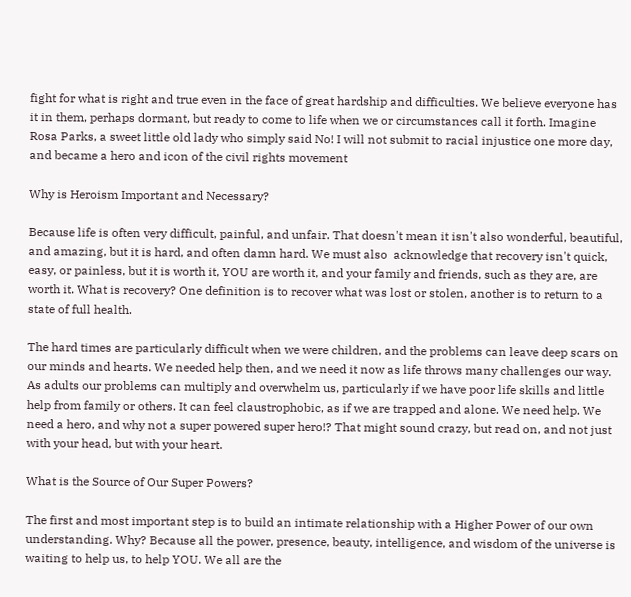fight for what is right and true even in the face of great hardship and difficulties. We believe everyone has it in them, perhaps dormant, but ready to come to life when we or circumstances call it forth. Imagine Rosa Parks, a sweet little old lady who simply said No! I will not submit to racial injustice one more day, and became a hero and icon of the civil rights movement

Why is Heroism Important and Necessary?

Because life is often very difficult, painful, and unfair. That doesn't mean it isn't also wonderful, beautiful, and amazing, but it is hard, and often damn hard. We must also  acknowledge that recovery isn't quick, easy, or painless, but it is worth it, YOU are worth it, and your family and friends, such as they are, are worth it. What is recovery? One definition is to recover what was lost or stolen, another is to return to a state of full health.

The hard times are particularly difficult when we were children, and the problems can leave deep scars on our minds and hearts. We needed help then, and we need it now as life throws many challenges our way. As adults our problems can multiply and overwhelm us, particularly if we have poor life skills and little help from family or others. It can feel claustrophobic, as if we are trapped and alone. We need help. We need a hero, and why not a super powered super hero!? That might sound crazy, but read on, and not just with your head, but with your heart.

What is the Source of Our Super Powers?

The first and most important step is to build an intimate relationship with a Higher Power of our own understanding. Why? Because all the power, presence, beauty, intelligence, and wisdom of the universe is waiting to help us, to help YOU. We all are the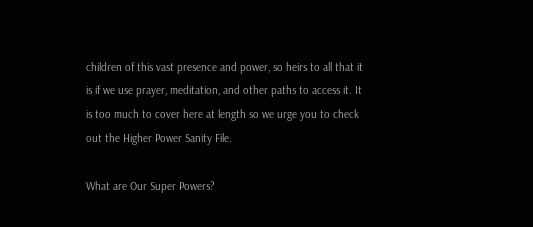children of this vast presence and power, so heirs to all that it is if we use prayer, meditation, and other paths to access it. It is too much to cover here at length so we urge you to check out the Higher Power Sanity File.

What are Our Super Powers?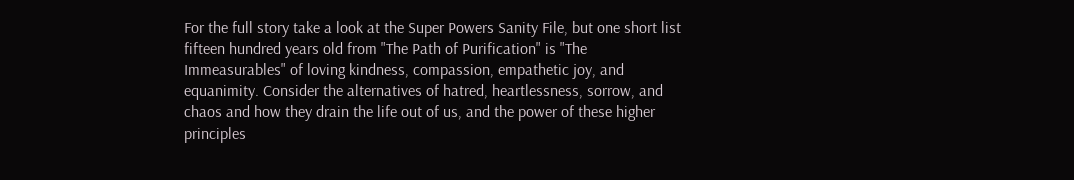For the full story take a look at the Super Powers Sanity File, but one short list fifteen hundred years old from "The Path of Purification" is "The Immeasurables" of loving kindness, compassion, empathetic joy, and equanimity. Consider the alternatives of hatred, heartlessness, sorrow, and chaos and how they drain the life out of us, and the power of these higher principles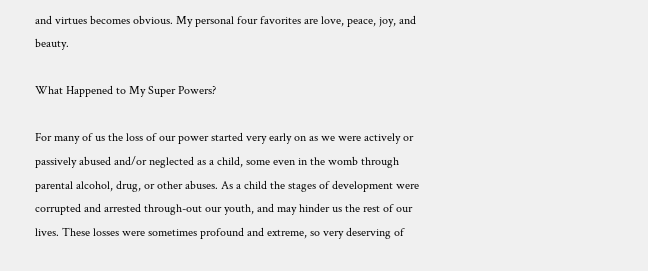and virtues becomes obvious. My personal four favorites are love, peace, joy, and beauty.

What Happened to My Super Powers?

For many of us the loss of our power started very early on as we were actively or passively abused and/or neglected as a child, some even in the womb through parental alcohol, drug, or other abuses. As a child the stages of development were corrupted and arrested through-out our youth, and may hinder us the rest of our lives. These losses were sometimes profound and extreme, so very deserving of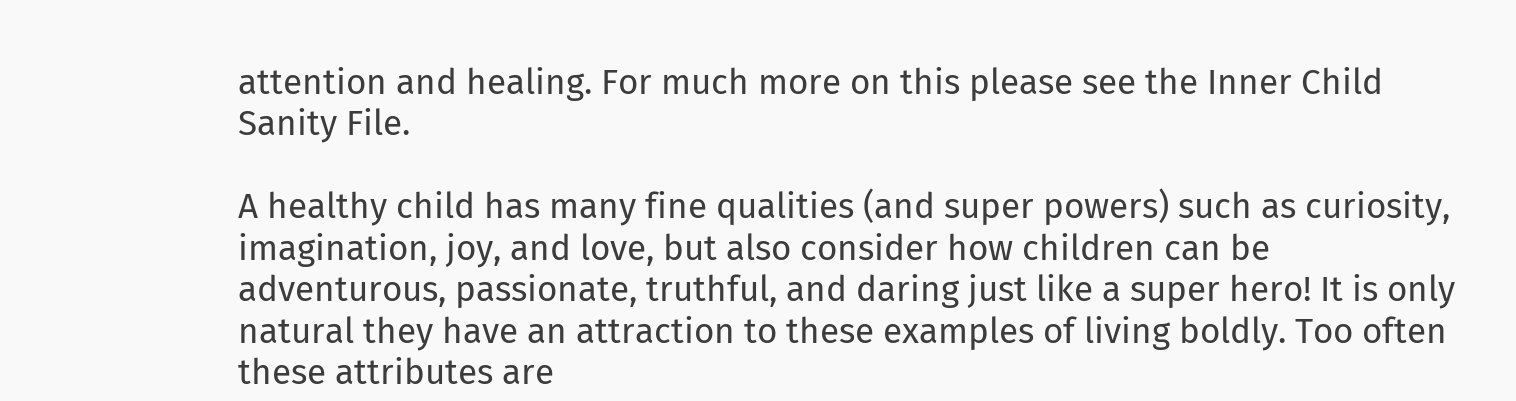attention and healing. For much more on this please see the Inner Child Sanity File.

A healthy child has many fine qualities (and super powers) such as curiosity, imagination, joy, and love, but also consider how children can be adventurous, passionate, truthful, and daring just like a super hero! It is only natural they have an attraction to these examples of living boldly. Too often these attributes are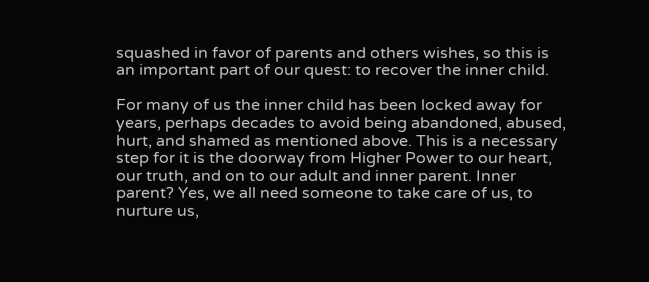squashed in favor of parents and others wishes, so this is an important part of our quest: to recover the inner child.

For many of us the inner child has been locked away for years, perhaps decades to avoid being abandoned, abused, hurt, and shamed as mentioned above. This is a necessary step for it is the doorway from Higher Power to our heart, our truth, and on to our adult and inner parent. Inner parent? Yes, we all need someone to take care of us, to nurture us,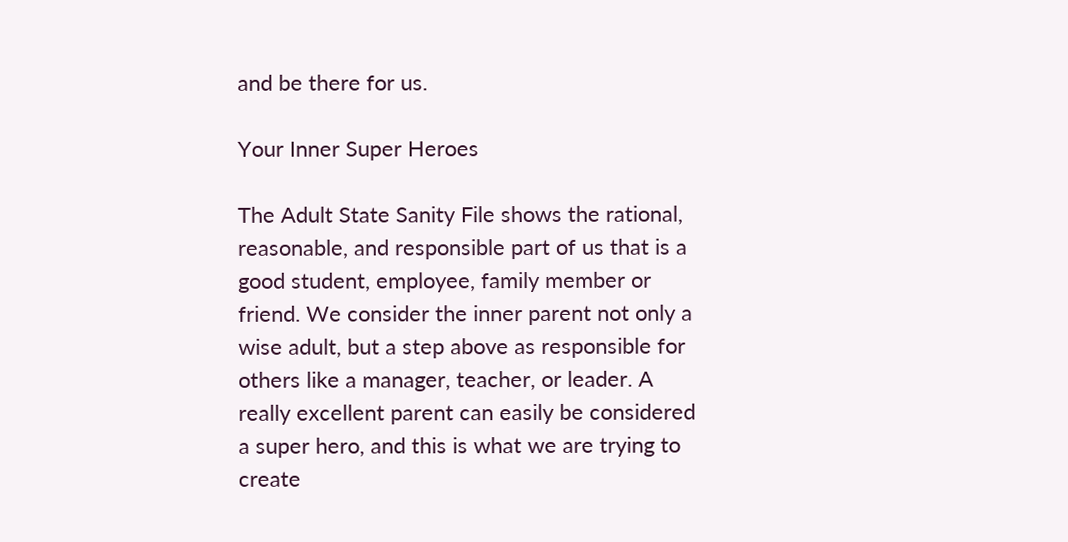and be there for us.

Your Inner Super Heroes

The Adult State Sanity File shows the rational, reasonable, and responsible part of us that is a good student, employee, family member or friend. We consider the inner parent not only a wise adult, but a step above as responsible for others like a manager, teacher, or leader. A really excellent parent can easily be considered a super hero, and this is what we are trying to create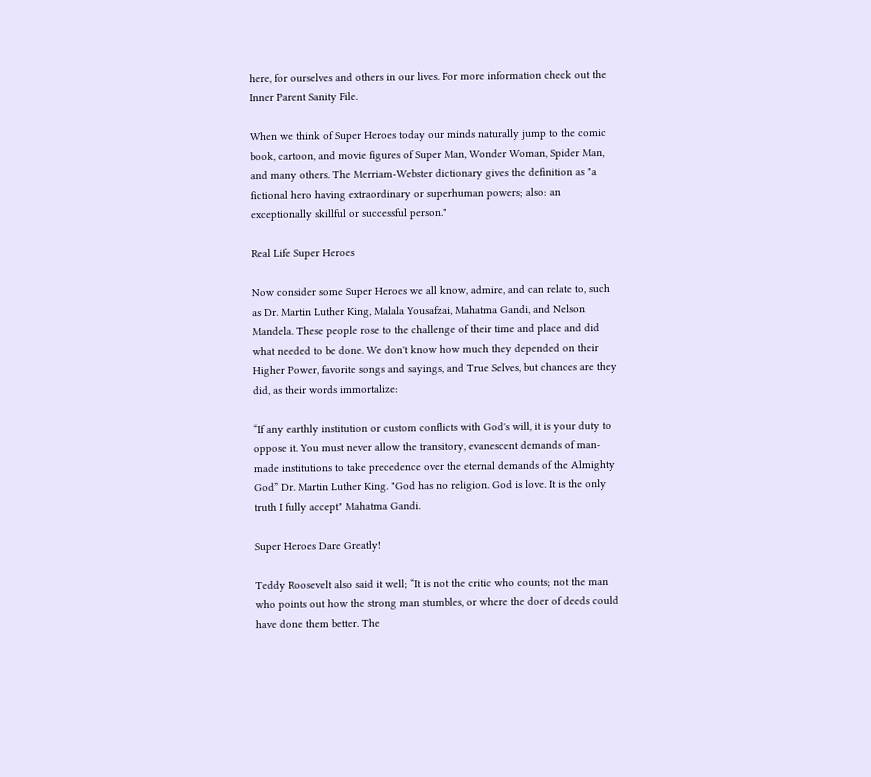here, for ourselves and others in our lives. For more information check out the Inner Parent Sanity File.

When we think of Super Heroes today our minds naturally jump to the comic book, cartoon, and movie figures of Super Man, Wonder Woman, Spider Man, and many others. The Merriam-Webster dictionary gives the definition as "a fictional hero having extraordinary or superhuman powers; also: an exceptionally skillful or successful person."

Real Life Super Heroes

Now consider some Super Heroes we all know, admire, and can relate to, such as Dr. Martin Luther King, Malala Yousafzai, Mahatma Gandi, and Nelson Mandela. These people rose to the challenge of their time and place and did what needed to be done. We don't know how much they depended on their Higher Power, favorite songs and sayings, and True Selves, but chances are they did, as their words immortalize:

“If any earthly institution or custom conflicts with God's will, it is your duty to oppose it. You must never allow the transitory, evanescent demands of man-made institutions to take precedence over the eternal demands of the Almighty God” Dr. Martin Luther King. "God has no religion. God is love. It is the only truth I fully accept" Mahatma Gandi.

Super Heroes Dare Greatly!

Teddy Roosevelt also said it well; “It is not the critic who counts; not the man who points out how the strong man stumbles, or where the doer of deeds could have done them better. The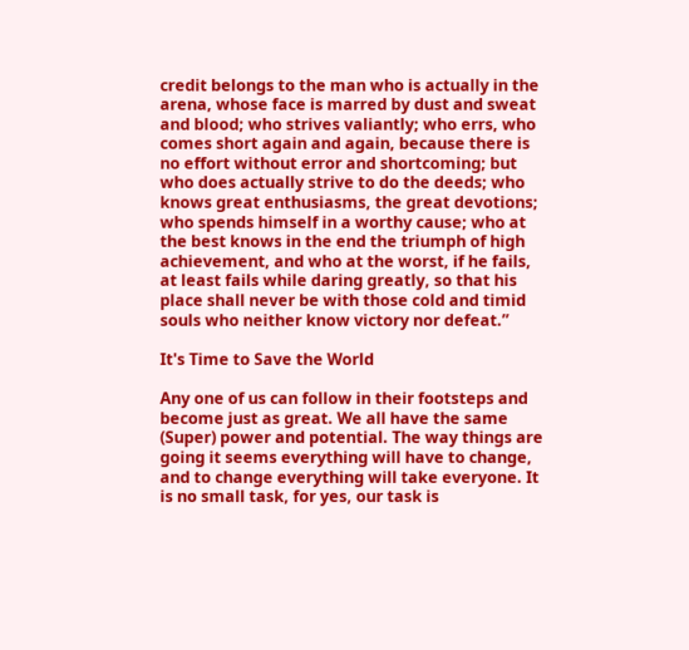credit belongs to the man who is actually in the arena, whose face is marred by dust and sweat and blood; who strives valiantly; who errs, who comes short again and again, because there is no effort without error and shortcoming; but who does actually strive to do the deeds; who knows great enthusiasms, the great devotions; who spends himself in a worthy cause; who at the best knows in the end the triumph of high achievement, and who at the worst, if he fails, at least fails while daring greatly, so that his place shall never be with those cold and timid souls who neither know victory nor defeat.”

It's Time to Save the World

Any one of us can follow in their footsteps and become just as great. We all have the same (Super) power and potential. The way things are going it seems everything will have to change, and to change everything will take everyone. It is no small task, for yes, our task is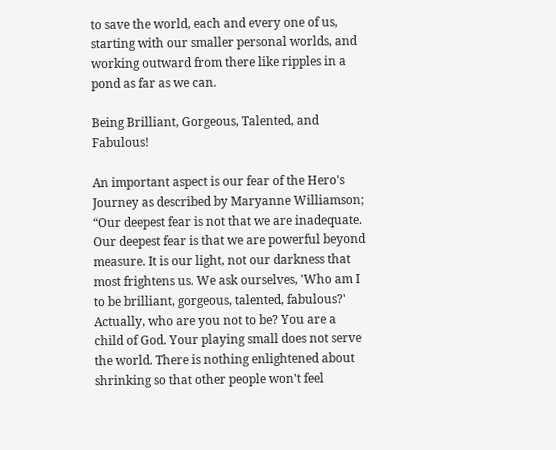to save the world, each and every one of us, starting with our smaller personal worlds, and working outward from there like ripples in a pond as far as we can.

Being Brilliant, Gorgeous, Talented, and Fabulous!

An important aspect is our fear of the Hero's Journey as described by Maryanne Williamson; “Our deepest fear is not that we are inadequate. Our deepest fear is that we are powerful beyond measure. It is our light, not our darkness that most frightens us. We ask ourselves, 'Who am I to be brilliant, gorgeous, talented, fabulous?' Actually, who are you not to be? You are a child of God. Your playing small does not serve the world. There is nothing enlightened about shrinking so that other people won't feel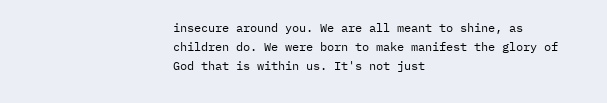insecure around you. We are all meant to shine, as children do. We were born to make manifest the glory of God that is within us. It's not just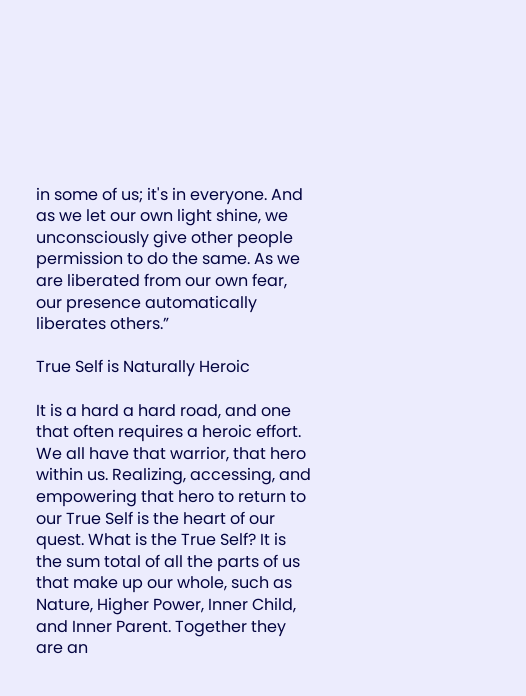in some of us; it's in everyone. And as we let our own light shine, we unconsciously give other people permission to do the same. As we are liberated from our own fear, our presence automatically liberates others.”

True Self is Naturally Heroic

It is a hard a hard road, and one that often requires a heroic effort. We all have that warrior, that hero within us. Realizing, accessing, and empowering that hero to return to our True Self is the heart of our quest. What is the True Self? It is the sum total of all the parts of us that make up our whole, such as Nature, Higher Power, Inner Child, and Inner Parent. Together they are an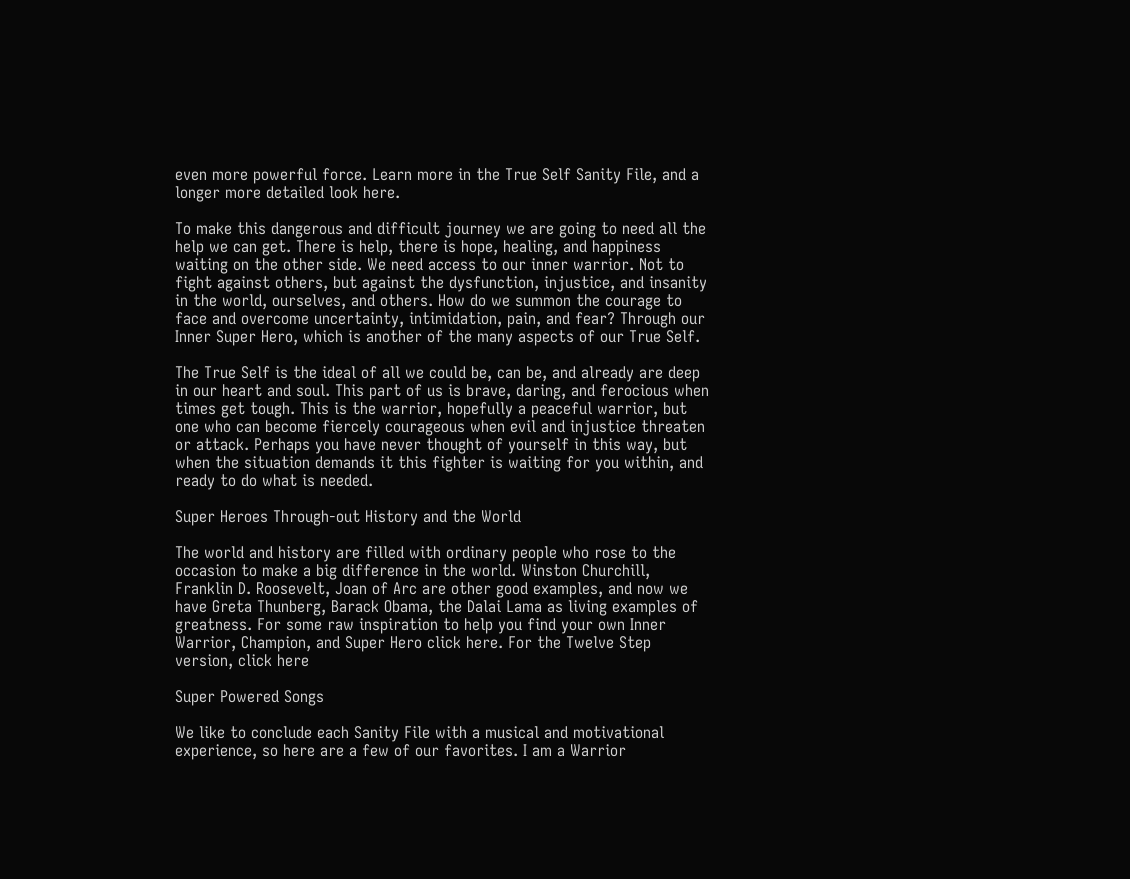even more powerful force. Learn more in the True Self Sanity File, and a longer more detailed look here.

To make this dangerous and difficult journey we are going to need all the help we can get. There is help, there is hope, healing, and happiness waiting on the other side. We need access to our inner warrior. Not to fight against others, but against the dysfunction, injustice, and insanity in the world, ourselves, and others. How do we summon the courage to face and overcome uncertainty, intimidation, pain, and fear? Through our Inner Super Hero, which is another of the many aspects of our True Self.

The True Self is the ideal of all we could be, can be, and already are deep in our heart and soul. This part of us is brave, daring, and ferocious when times get tough. This is the warrior, hopefully a peaceful warrior, but one who can become fiercely courageous when evil and injustice threaten or attack. Perhaps you have never thought of yourself in this way, but when the situation demands it this fighter is waiting for you within, and ready to do what is needed.

Super Heroes Through-out History and the World

The world and history are filled with ordinary people who rose to the occasion to make a big difference in the world. Winston Churchill, Franklin D. Roosevelt, Joan of Arc are other good examples, and now we have Greta Thunberg, Barack Obama, the Dalai Lama as living examples of greatness. For some raw inspiration to help you find your own Inner Warrior, Champion, and Super Hero click here. For the Twelve Step version, click here

Super Powered Songs

We like to conclude each Sanity File with a musical and motivational experience, so here are a few of our favorites. I am a Warrior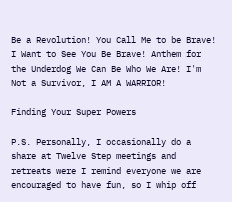Be a Revolution! You Call Me to be Brave! I Want to See You Be Brave! Anthem for the Underdog We Can Be Who We Are! I'm Not a Survivor, I AM A WARRIOR!

Finding Your Super Powers

P.S. Personally, I occasionally do a share at Twelve Step meetings and retreats were I remind everyone we are encouraged to have fun, so I whip off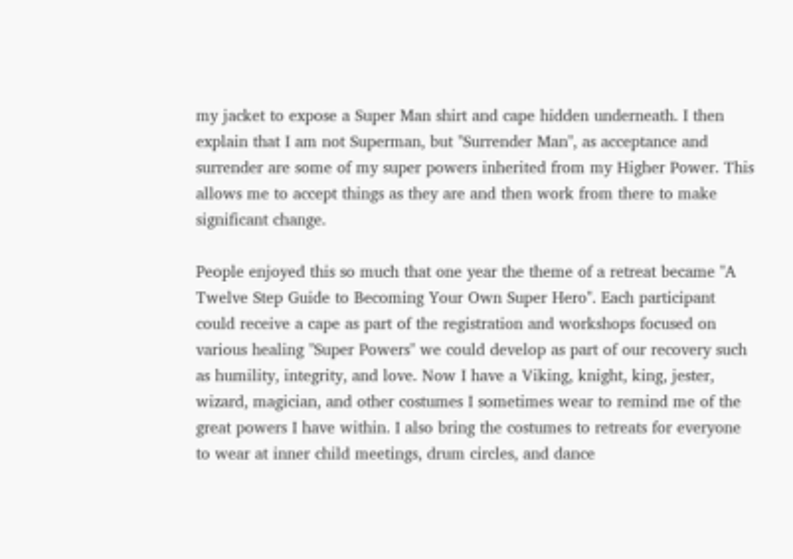my jacket to expose a Super Man shirt and cape hidden underneath. I then explain that I am not Superman, but "Surrender Man", as acceptance and surrender are some of my super powers inherited from my Higher Power. This allows me to accept things as they are and then work from there to make significant change.

People enjoyed this so much that one year the theme of a retreat became "A Twelve Step Guide to Becoming Your Own Super Hero". Each participant could receive a cape as part of the registration and workshops focused on various healing "Super Powers" we could develop as part of our recovery such as humility, integrity, and love. Now I have a Viking, knight, king, jester, wizard, magician, and other costumes I sometimes wear to remind me of the great powers I have within. I also bring the costumes to retreats for everyone to wear at inner child meetings, drum circles, and dance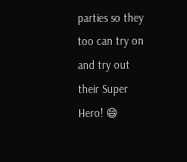parties so they too can try on and try out their Super Hero! 😄